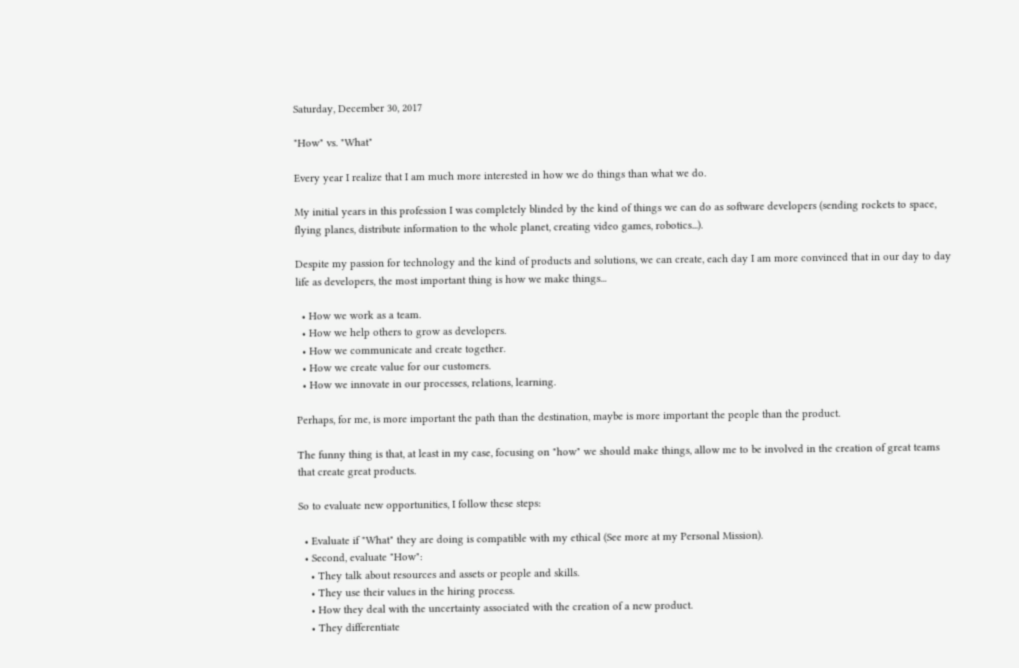Saturday, December 30, 2017

"How" vs. "What"

Every year I realize that I am much more interested in how we do things than what we do.

My initial years in this profession I was completely blinded by the kind of things we can do as software developers (sending rockets to space, flying planes, distribute information to the whole planet, creating video games, robotics...).

Despite my passion for technology and the kind of products and solutions, we can create, each day I am more convinced that in our day to day life as developers, the most important thing is how we make things...

  • How we work as a team.
  • How we help others to grow as developers.
  • How we communicate and create together.
  • How we create value for our customers.
  • How we innovate in our processes, relations, learning.

Perhaps, for me, is more important the path than the destination, maybe is more important the people than the product.

The funny thing is that, at least in my case, focusing on "how" we should make things, allow me to be involved in the creation of great teams that create great products.

So to evaluate new opportunities, I follow these steps:

  • Evaluate if "What" they are doing is compatible with my ethical (See more at my Personal Mission).
  • Second, evaluate "How":
    • They talk about resources and assets or people and skills.
    • They use their values in the hiring process.
    • How they deal with the uncertainty associated with the creation of a new product.
    • They differentiate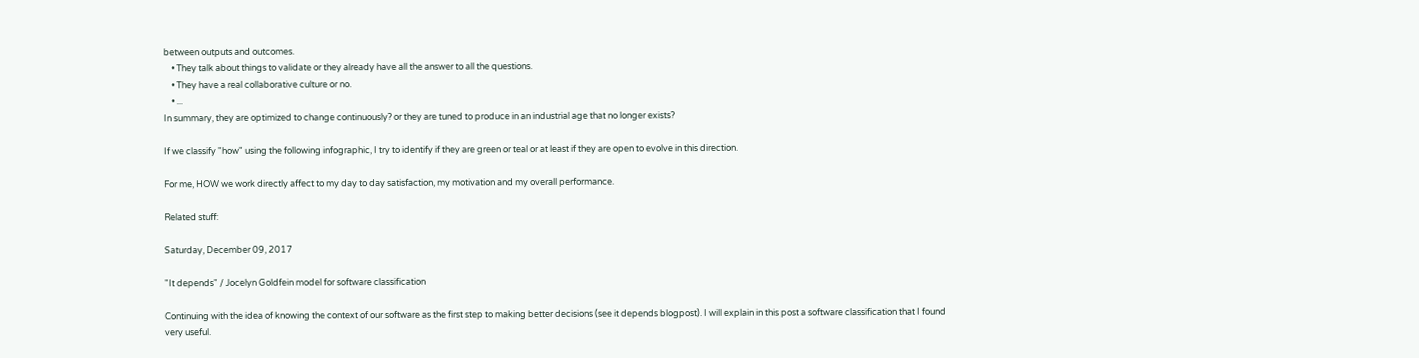between outputs and outcomes.
    • They talk about things to validate or they already have all the answer to all the questions.
    • They have a real collaborative culture or no.
    • ...
In summary, they are optimized to change continuously? or they are tuned to produce in an industrial age that no longer exists?

If we classify "how" using the following infographic, I try to identify if they are green or teal or at least if they are open to evolve in this direction.

For me, HOW we work directly affect to my day to day satisfaction, my motivation and my overall performance.

Related stuff:

Saturday, December 09, 2017

"It depends" / Jocelyn Goldfein model for software classification

Continuing with the idea of knowing the context of our software as the first step to making better decisions (see it depends blogpost). I will explain in this post a software classification that I found very useful.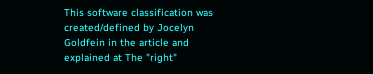This software classification was created/defined by Jocelyn Goldfein in the article and explained at The "right"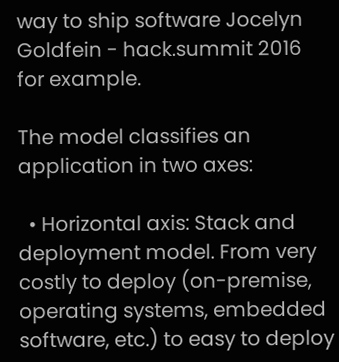way to ship software Jocelyn Goldfein - hack.summit 2016  for example.

The model classifies an application in two axes:

  • Horizontal axis: Stack and deployment model. From very costly to deploy (on-premise, operating systems, embedded software, etc.) to easy to deploy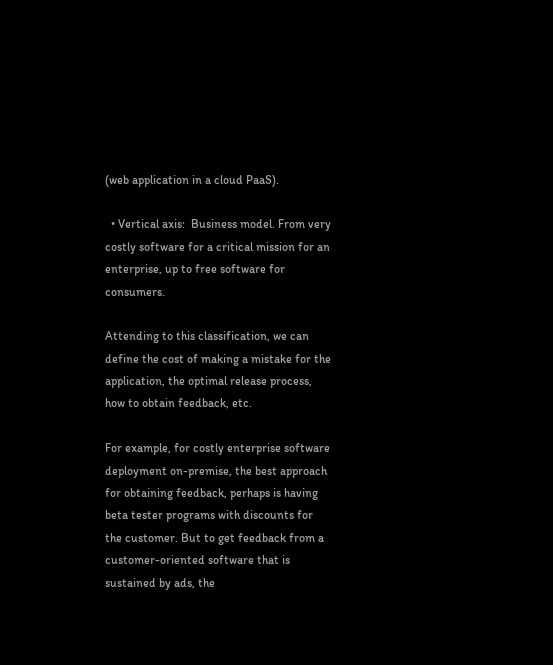(web application in a cloud PaaS).

  • Vertical axis:  Business model. From very costly software for a critical mission for an enterprise, up to free software for consumers.

Attending to this classification, we can define the cost of making a mistake for the application, the optimal release process, how to obtain feedback, etc.

For example, for costly enterprise software deployment on-premise, the best approach for obtaining feedback, perhaps is having beta tester programs with discounts for the customer. But to get feedback from a customer-oriented software that is sustained by ads, the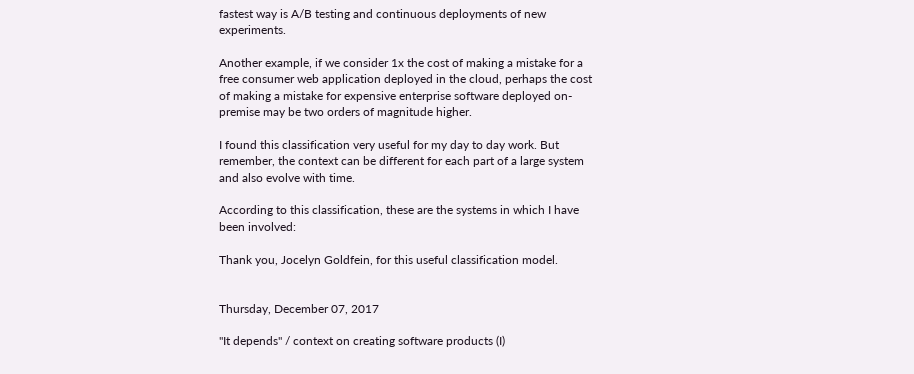fastest way is A/B testing and continuous deployments of new experiments.

Another example, if we consider 1x the cost of making a mistake for a free consumer web application deployed in the cloud, perhaps the cost of making a mistake for expensive enterprise software deployed on-premise may be two orders of magnitude higher.

I found this classification very useful for my day to day work. But remember, the context can be different for each part of a large system and also evolve with time.

According to this classification, these are the systems in which I have been involved:

Thank you, Jocelyn Goldfein, for this useful classification model.


Thursday, December 07, 2017

"It depends" / context on creating software products (I)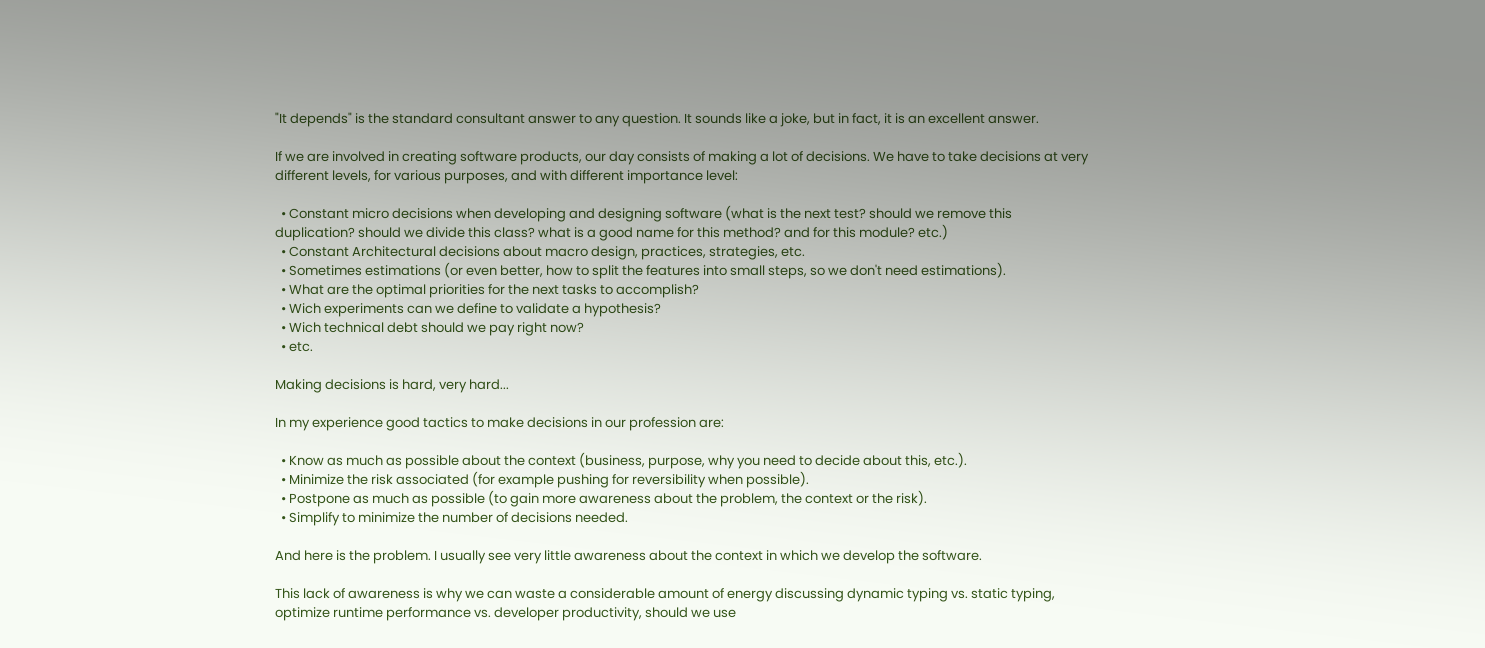"It depends" is the standard consultant answer to any question. It sounds like a joke, but in fact, it is an excellent answer.

If we are involved in creating software products, our day consists of making a lot of decisions. We have to take decisions at very different levels, for various purposes, and with different importance level:

  • Constant micro decisions when developing and designing software (what is the next test? should we remove this duplication? should we divide this class? what is a good name for this method? and for this module? etc.)
  • Constant Architectural decisions about macro design, practices, strategies, etc.
  • Sometimes estimations (or even better, how to split the features into small steps, so we don't need estimations).
  • What are the optimal priorities for the next tasks to accomplish?
  • Wich experiments can we define to validate a hypothesis?
  • Wich technical debt should we pay right now?
  • etc.

Making decisions is hard, very hard...

In my experience good tactics to make decisions in our profession are:

  • Know as much as possible about the context (business, purpose, why you need to decide about this, etc.).
  • Minimize the risk associated (for example pushing for reversibility when possible).
  • Postpone as much as possible (to gain more awareness about the problem, the context or the risk).
  • Simplify to minimize the number of decisions needed.

And here is the problem. I usually see very little awareness about the context in which we develop the software.

This lack of awareness is why we can waste a considerable amount of energy discussing dynamic typing vs. static typing, optimize runtime performance vs. developer productivity, should we use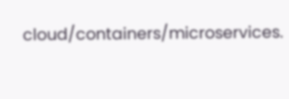cloud/containers/microservices.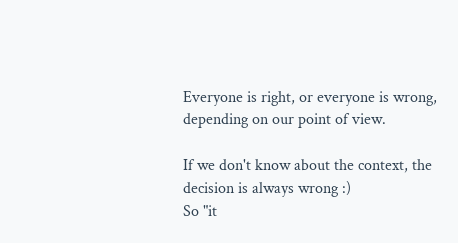Everyone is right, or everyone is wrong, depending on our point of view.

If we don't know about the context, the decision is always wrong :)
So "it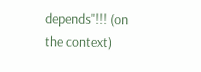depends"!!! (on the context)